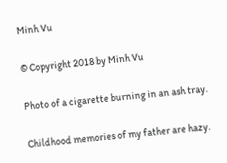Minh Vu

© Copyright 2018 by Minh Vu

Photo of a cigarette burning in an ash tray.

Childhood memories of my father are hazy.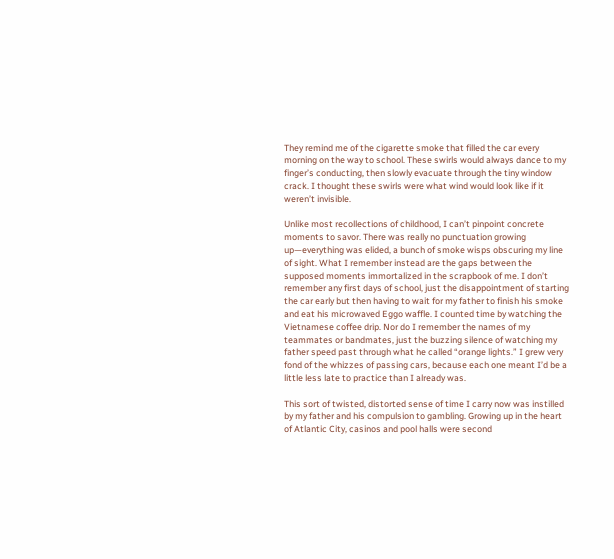They remind me of the cigarette smoke that filled the car every morning on the way to school. These swirls would always dance to my finger’s conducting, then slowly evacuate through the tiny window crack. I thought these swirls were what wind would look like if it weren’t invisible.

Unlike most recollections of childhood, I can’t pinpoint concrete moments to savor. There was really no punctuation growing up—everything was elided, a bunch of smoke wisps obscuring my line of sight. What I remember instead are the gaps between the supposed moments immortalized in the scrapbook of me. I don’t remember any first days of school, just the disappointment of starting the car early but then having to wait for my father to finish his smoke and eat his microwaved Eggo waffle. I counted time by watching the Vietnamese coffee drip. Nor do I remember the names of my teammates or bandmates, just the buzzing silence of watching my father speed past through what he called “orange lights.” I grew very fond of the whizzes of passing cars, because each one meant I’d be a little less late to practice than I already was.

This sort of twisted, distorted sense of time I carry now was instilled by my father and his compulsion to gambling. Growing up in the heart of Atlantic City, casinos and pool halls were second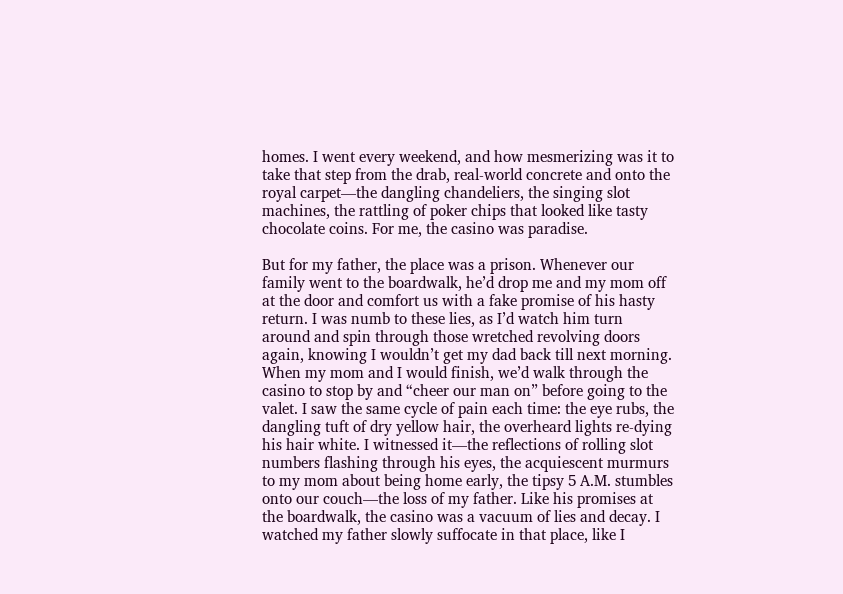homes. I went every weekend, and how mesmerizing was it to take that step from the drab, real-world concrete and onto the royal carpet—the dangling chandeliers, the singing slot machines, the rattling of poker chips that looked like tasty chocolate coins. For me, the casino was paradise.

But for my father, the place was a prison. Whenever our family went to the boardwalk, he’d drop me and my mom off at the door and comfort us with a fake promise of his hasty return. I was numb to these lies, as I’d watch him turn around and spin through those wretched revolving doors again, knowing I wouldn’t get my dad back till next morning. When my mom and I would finish, we’d walk through the casino to stop by and “cheer our man on” before going to the valet. I saw the same cycle of pain each time: the eye rubs, the dangling tuft of dry yellow hair, the overheard lights re-dying his hair white. I witnessed it—the reflections of rolling slot numbers flashing through his eyes, the acquiescent murmurs to my mom about being home early, the tipsy 5 A.M. stumbles onto our couch—the loss of my father. Like his promises at the boardwalk, the casino was a vacuum of lies and decay. I watched my father slowly suffocate in that place, like I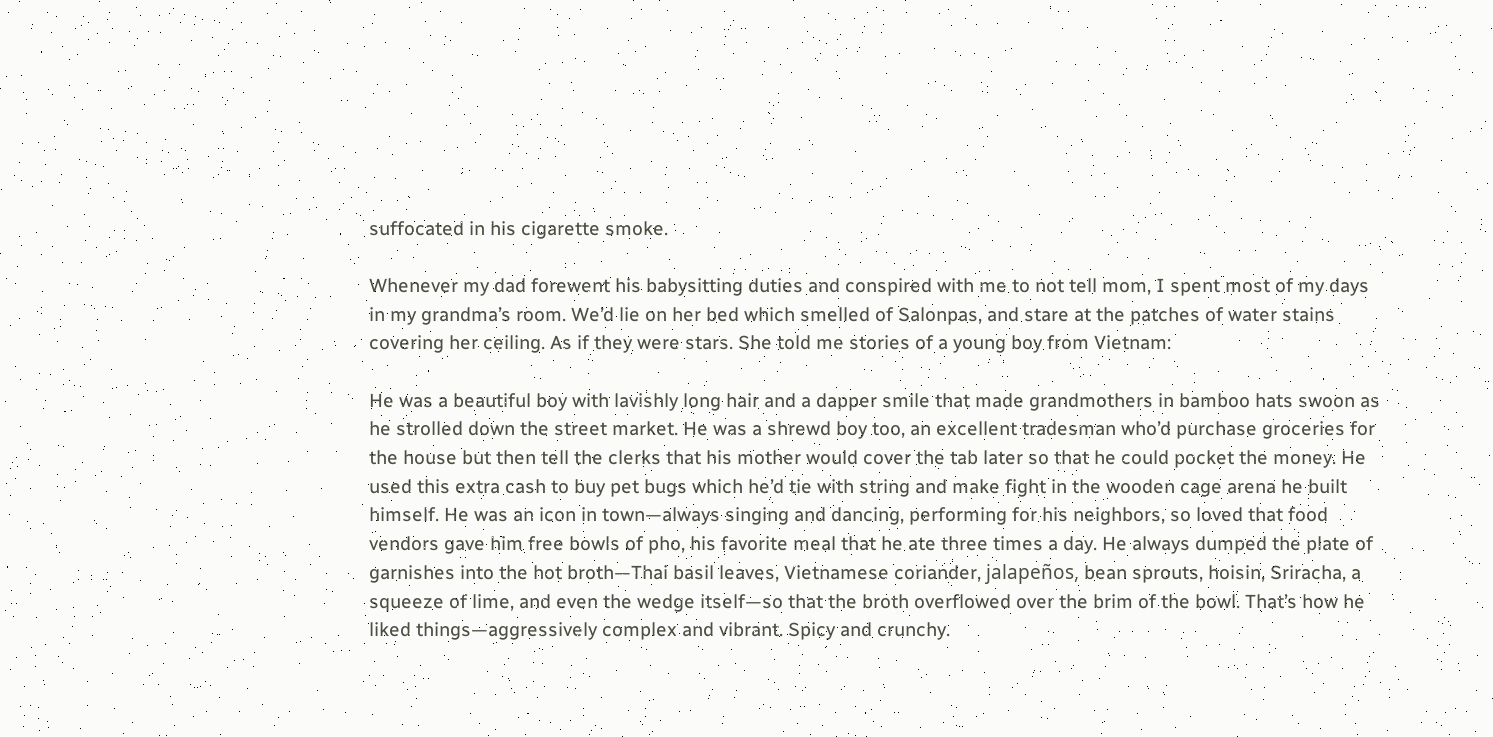suffocated in his cigarette smoke.

Whenever my dad forewent his babysitting duties and conspired with me to not tell mom, I spent most of my days in my grandma’s room. We’d lie on her bed which smelled of Salonpas, and stare at the patches of water stains covering her ceiling. As if they were stars. She told me stories of a young boy from Vietnam:

He was a beautiful boy with lavishly long hair and a dapper smile that made grandmothers in bamboo hats swoon as he strolled down the street market. He was a shrewd boy too, an excellent tradesman who’d purchase groceries for the house but then tell the clerks that his mother would cover the tab later so that he could pocket the money. He used this extra cash to buy pet bugs which he’d tie with string and make fight in the wooden cage arena he built himself. He was an icon in town—always singing and dancing, performing for his neighbors, so loved that food vendors gave him free bowls of pho, his favorite meal that he ate three times a day. He always dumped the plate of garnishes into the hot broth—Thai basil leaves, Vietnamese coriander, jalapeños, bean sprouts, hoisin, Sriracha, a squeeze of lime, and even the wedge itself—so that the broth overflowed over the brim of the bowl. That’s how he liked things—aggressively complex and vibrant. Spicy and crunchy.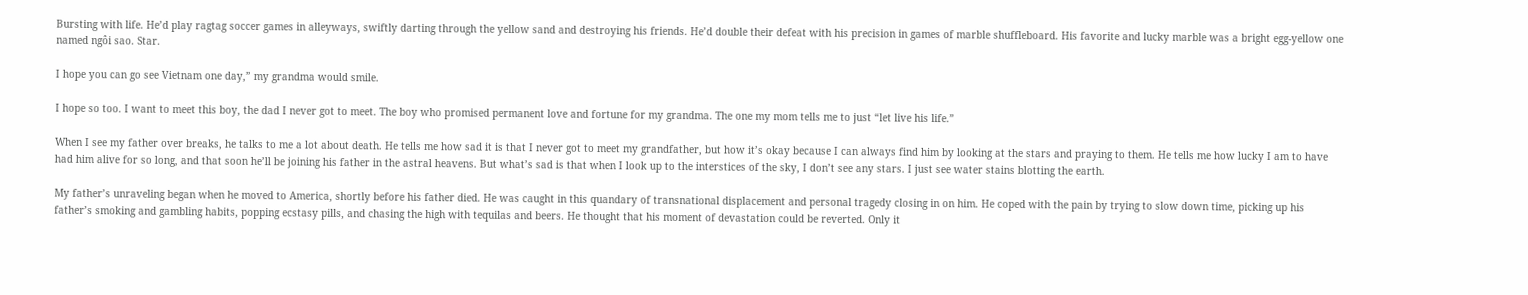Bursting with life. He’d play ragtag soccer games in alleyways, swiftly darting through the yellow sand and destroying his friends. He’d double their defeat with his precision in games of marble shuffleboard. His favorite and lucky marble was a bright egg-yellow one named ngôi sao. Star.

I hope you can go see Vietnam one day,” my grandma would smile.

I hope so too. I want to meet this boy, the dad I never got to meet. The boy who promised permanent love and fortune for my grandma. The one my mom tells me to just “let live his life.”

When I see my father over breaks, he talks to me a lot about death. He tells me how sad it is that I never got to meet my grandfather, but how it’s okay because I can always find him by looking at the stars and praying to them. He tells me how lucky I am to have had him alive for so long, and that soon he’ll be joining his father in the astral heavens. But what’s sad is that when I look up to the interstices of the sky, I don’t see any stars. I just see water stains blotting the earth.

My father’s unraveling began when he moved to America, shortly before his father died. He was caught in this quandary of transnational displacement and personal tragedy closing in on him. He coped with the pain by trying to slow down time, picking up his father’s smoking and gambling habits, popping ecstasy pills, and chasing the high with tequilas and beers. He thought that his moment of devastation could be reverted. Only it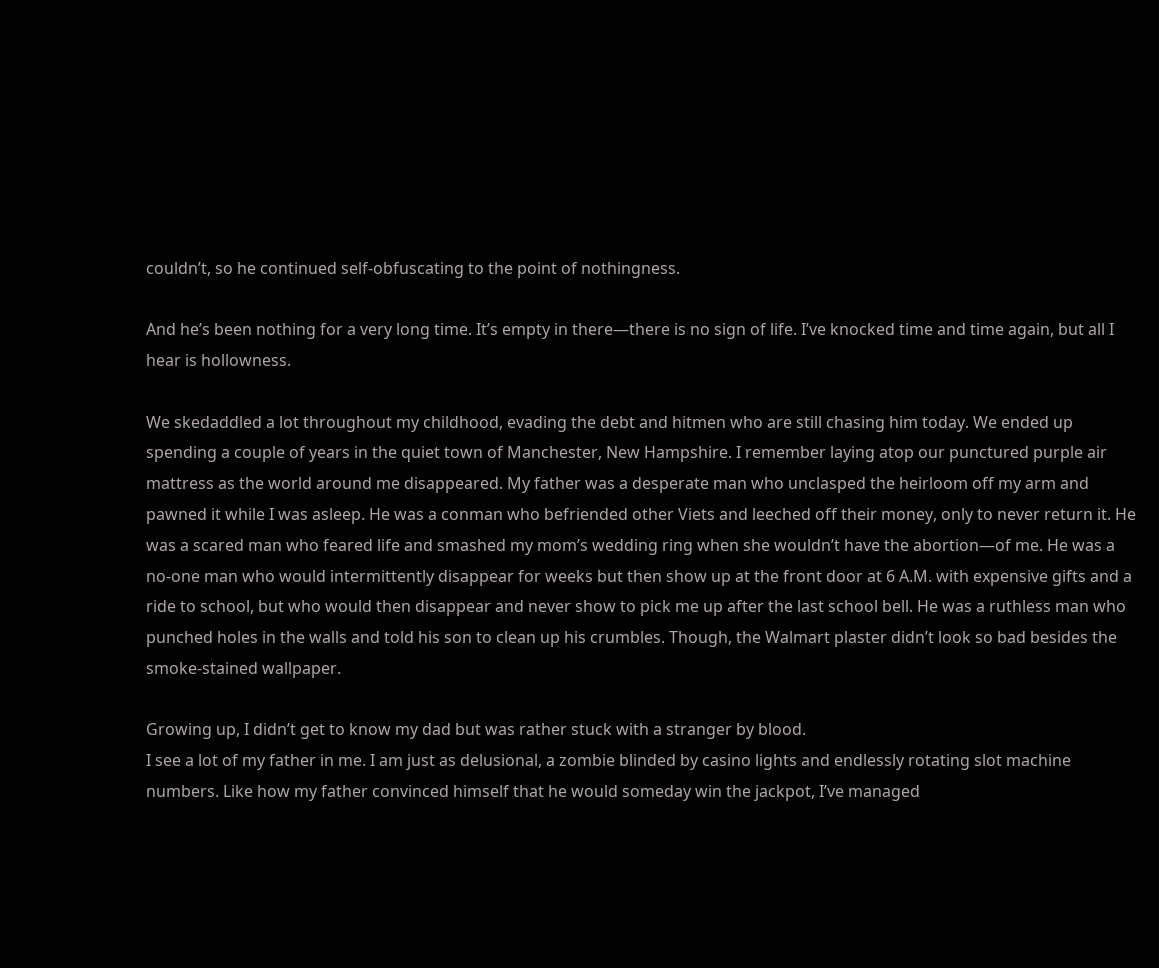couldn’t, so he continued self-obfuscating to the point of nothingness.

And he’s been nothing for a very long time. It’s empty in there—there is no sign of life. I’ve knocked time and time again, but all I hear is hollowness.

We skedaddled a lot throughout my childhood, evading the debt and hitmen who are still chasing him today. We ended up spending a couple of years in the quiet town of Manchester, New Hampshire. I remember laying atop our punctured purple air mattress as the world around me disappeared. My father was a desperate man who unclasped the heirloom off my arm and pawned it while I was asleep. He was a conman who befriended other Viets and leeched off their money, only to never return it. He was a scared man who feared life and smashed my mom’s wedding ring when she wouldn’t have the abortion—of me. He was a no-one man who would intermittently disappear for weeks but then show up at the front door at 6 A.M. with expensive gifts and a ride to school, but who would then disappear and never show to pick me up after the last school bell. He was a ruthless man who punched holes in the walls and told his son to clean up his crumbles. Though, the Walmart plaster didn’t look so bad besides the smoke-stained wallpaper.

Growing up, I didn’t get to know my dad but was rather stuck with a stranger by blood.
I see a lot of my father in me. I am just as delusional, a zombie blinded by casino lights and endlessly rotating slot machine numbers. Like how my father convinced himself that he would someday win the jackpot, I’ve managed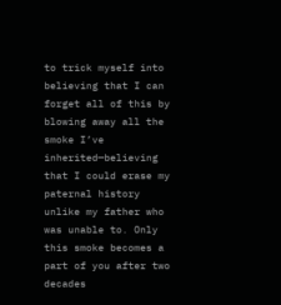to trick myself into believing that I can forget all of this by blowing away all the smoke I’ve inherited—believing that I could erase my paternal history unlike my father who was unable to. Only this smoke becomes a part of you after two decades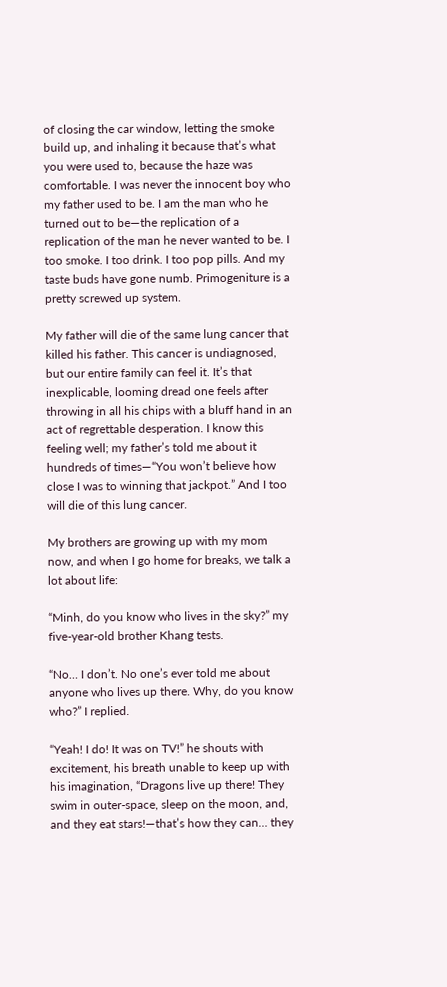of closing the car window, letting the smoke build up, and inhaling it because that’s what you were used to, because the haze was comfortable. I was never the innocent boy who my father used to be. I am the man who he turned out to be—the replication of a replication of the man he never wanted to be. I too smoke. I too drink. I too pop pills. And my taste buds have gone numb. Primogeniture is a pretty screwed up system.

My father will die of the same lung cancer that killed his father. This cancer is undiagnosed, but our entire family can feel it. It’s that inexplicable, looming dread one feels after throwing in all his chips with a bluff hand in an act of regrettable desperation. I know this feeling well; my father’s told me about it hundreds of times—“You won’t believe how close I was to winning that jackpot.” And I too will die of this lung cancer.

My brothers are growing up with my mom now, and when I go home for breaks, we talk a lot about life:

“Minh, do you know who lives in the sky?” my five-year-old brother Khang tests.

“No… I don’t. No one’s ever told me about anyone who lives up there. Why, do you know who?” I replied.

“Yeah! I do! It was on TV!” he shouts with excitement, his breath unable to keep up with his imagination, “Dragons live up there! They swim in outer-space, sleep on the moon, and, and they eat stars!—that’s how they can… they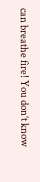can breathe fire! You don’t know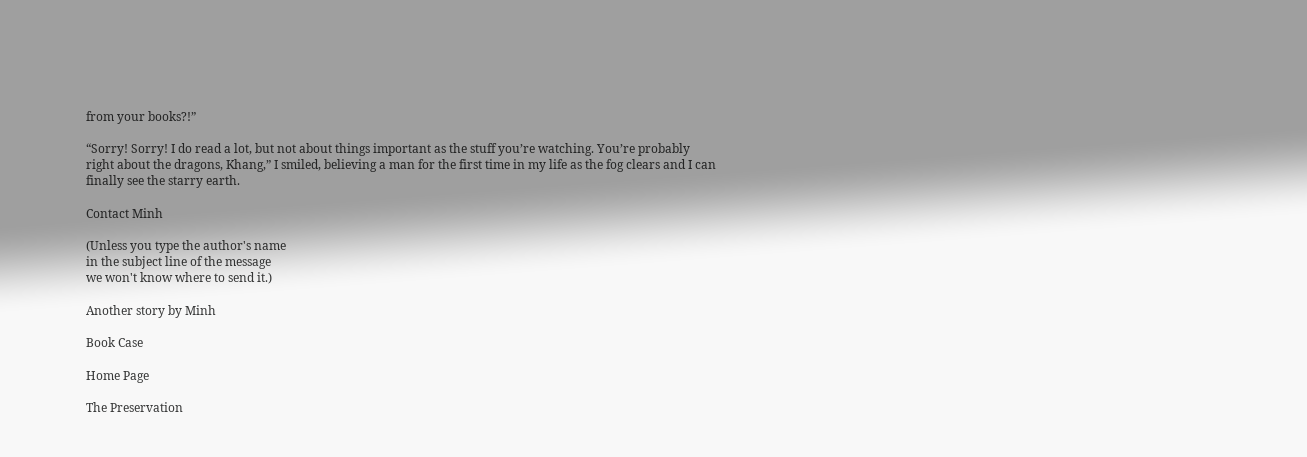from your books?!”

“Sorry! Sorry! I do read a lot, but not about things important as the stuff you’re watching. You’re probably right about the dragons, Khang,” I smiled, believing a man for the first time in my life as the fog clears and I can finally see the starry earth.

Contact Minh

(Unless you type the author's name
in the subject line of the message
we won't know where to send it.)

Another story by Minh

Book Case

Home Page

The Preservation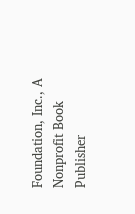Foundation, Inc., A Nonprofit Book Publisher